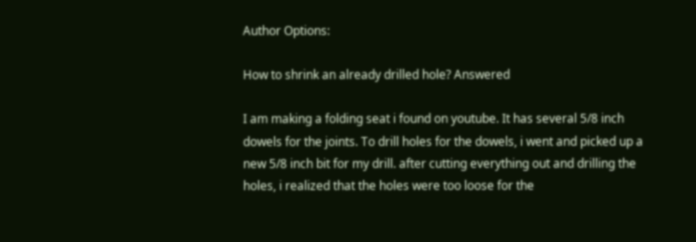Author Options:

How to shrink an already drilled hole? Answered

I am making a folding seat i found on youtube. It has several 5/8 inch dowels for the joints. To drill holes for the dowels, i went and picked up a new 5/8 inch bit for my drill. after cutting everything out and drilling the holes, i realized that the holes were too loose for the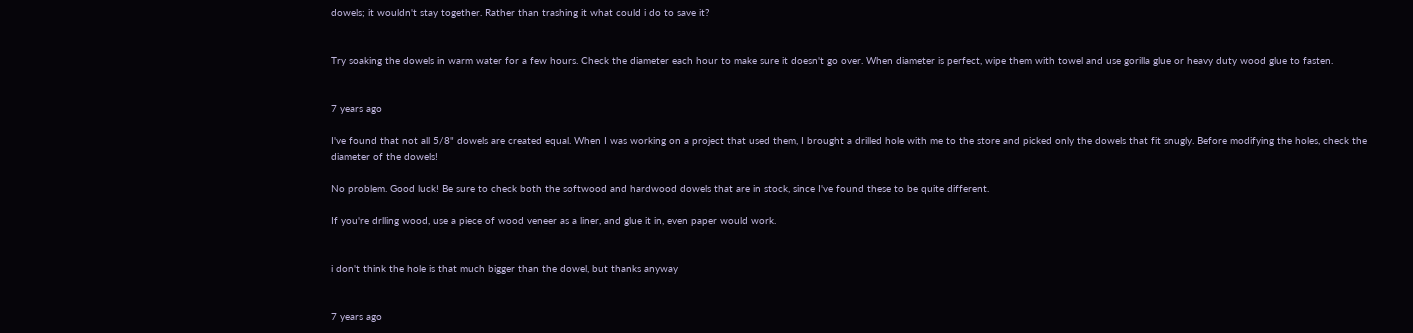dowels; it wouldn't stay together. Rather than trashing it what could i do to save it?


Try soaking the dowels in warm water for a few hours. Check the diameter each hour to make sure it doesn't go over. When diameter is perfect, wipe them with towel and use gorilla glue or heavy duty wood glue to fasten.


7 years ago

I've found that not all 5/8" dowels are created equal. When I was working on a project that used them, I brought a drilled hole with me to the store and picked only the dowels that fit snugly. Before modifying the holes, check the diameter of the dowels!

No problem. Good luck! Be sure to check both the softwood and hardwood dowels that are in stock, since I've found these to be quite different.

If you're drlling wood, use a piece of wood veneer as a liner, and glue it in, even paper would work.


i don't think the hole is that much bigger than the dowel, but thanks anyway


7 years ago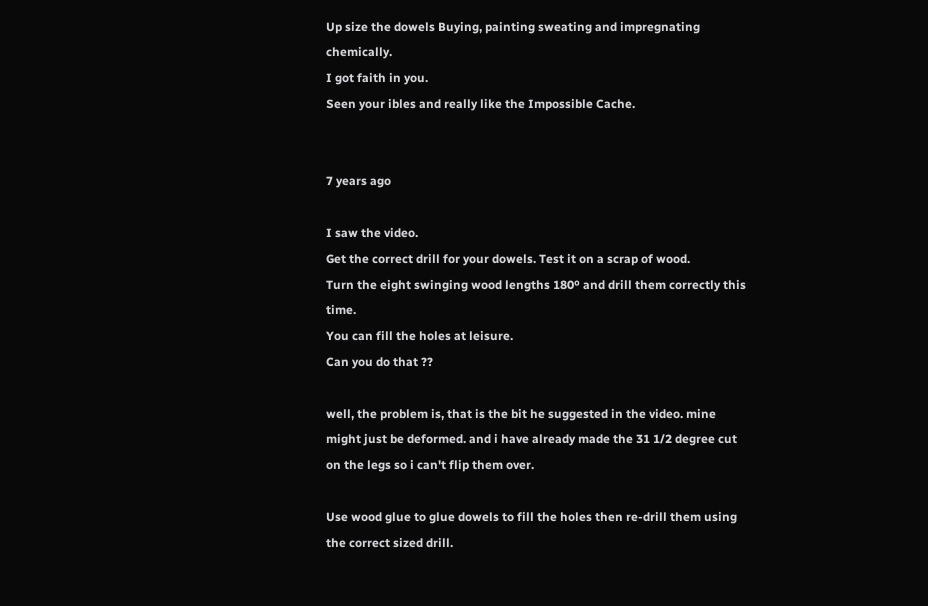Up size the dowels Buying, painting sweating and impregnating chemically.
I got faith in you.
Seen your ibles and really like the Impossible Cache.


7 years ago

I saw the video.
Get the correct drill for your dowels. Test it on a scrap of wood.
Turn the eight swinging wood lengths 180º and drill them correctly this time.
You can fill the holes at leisure.
Can you do that ??

well, the problem is, that is the bit he suggested in the video. mine might just be deformed. and i have already made the 31 1/2 degree cut on the legs so i can't flip them over.

Use wood glue to glue dowels to fill the holes then re-drill them using the correct sized drill.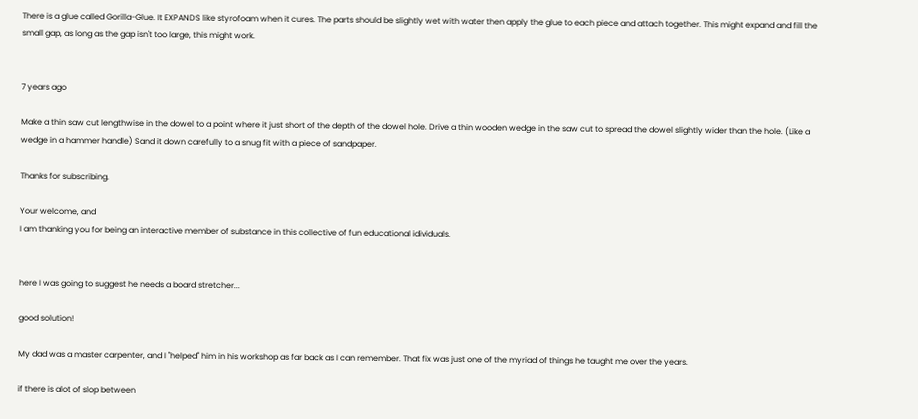There is a glue called Gorilla-Glue. It EXPANDS like styrofoam when it cures. The parts should be slightly wet with water then apply the glue to each piece and attach together. This might expand and fill the small gap, as long as the gap isn't too large, this might work.


7 years ago

Make a thin saw cut lengthwise in the dowel to a point where it just short of the depth of the dowel hole. Drive a thin wooden wedge in the saw cut to spread the dowel slightly wider than the hole. (Like a wedge in a hammer handle) Sand it down carefully to a snug fit with a piece of sandpaper.

Thanks for subscribing.

Your welcome, and
I am thanking you for being an interactive member of substance in this collective of fun educational idividuals.


here I was going to suggest he needs a board stretcher...

good solution!

My dad was a master carpenter, and I "helped" him in his workshop as far back as I can remember. That fix was just one of the myriad of things he taught me over the years.

if there is alot of slop between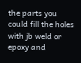the parts you could fill the holes with jb weld or epoxy and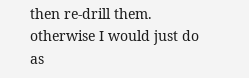then re-drill them. otherwise I would just do as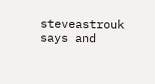steveastrouk says and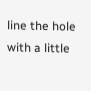line the hole with a little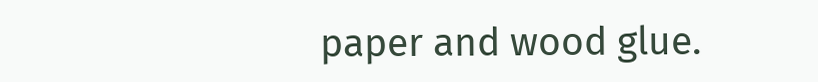paper and wood glue.